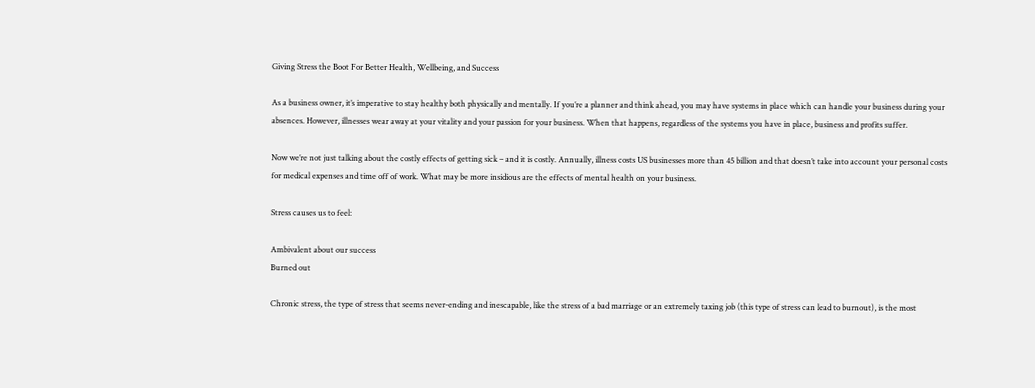Giving Stress the Boot For Better Health, Wellbeing, and Success

As a business owner, it’s imperative to stay healthy both physically and mentally. If you’re a planner and think ahead, you may have systems in place which can handle your business during your absences. However, illnesses wear away at your vitality and your passion for your business. When that happens, regardless of the systems you have in place, business and profits suffer.

Now we’re not just talking about the costly effects of getting sick – and it is costly. Annually, illness costs US businesses more than 45 billion and that doesn’t take into account your personal costs for medical expenses and time off of work. What may be more insidious are the effects of mental health on your business.

Stress causes us to feel:

Ambivalent about our success
Burned out

Chronic stress, the type of stress that seems never-ending and inescapable, like the stress of a bad marriage or an extremely taxing job (this type of stress can lead to burnout), is the most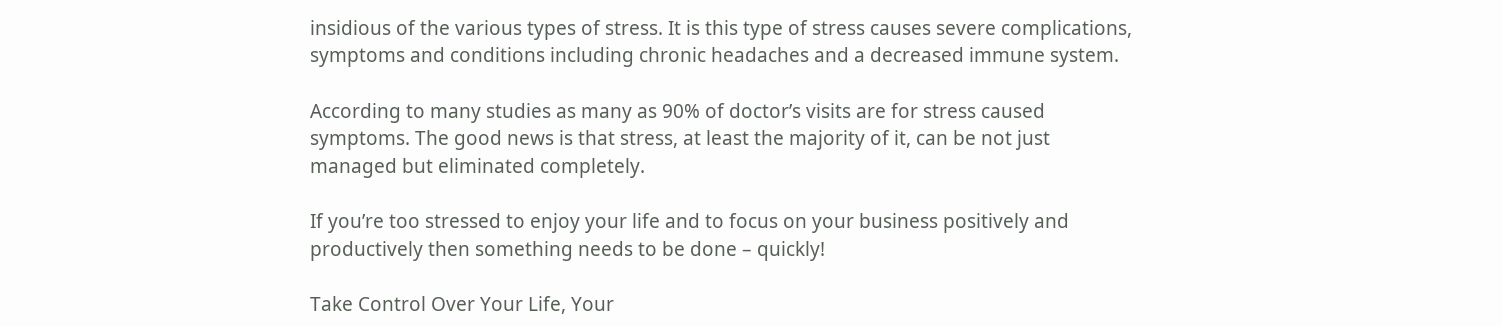insidious of the various types of stress. It is this type of stress causes severe complications, symptoms and conditions including chronic headaches and a decreased immune system.

According to many studies as many as 90% of doctor’s visits are for stress caused symptoms. The good news is that stress, at least the majority of it, can be not just managed but eliminated completely.

If you’re too stressed to enjoy your life and to focus on your business positively and productively then something needs to be done – quickly!

Take Control Over Your Life, Your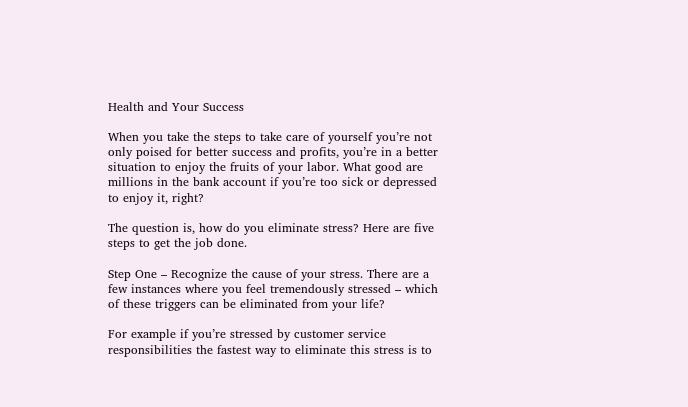Health and Your Success

When you take the steps to take care of yourself you’re not only poised for better success and profits, you’re in a better situation to enjoy the fruits of your labor. What good are millions in the bank account if you’re too sick or depressed to enjoy it, right?

The question is, how do you eliminate stress? Here are five steps to get the job done.

Step One – Recognize the cause of your stress. There are a few instances where you feel tremendously stressed – which of these triggers can be eliminated from your life?

For example if you’re stressed by customer service responsibilities the fastest way to eliminate this stress is to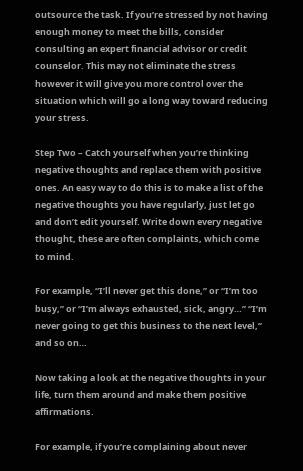outsource the task. If you’re stressed by not having enough money to meet the bills, consider consulting an expert financial advisor or credit counselor. This may not eliminate the stress however it will give you more control over the situation which will go a long way toward reducing your stress.

Step Two – Catch yourself when you’re thinking negative thoughts and replace them with positive ones. An easy way to do this is to make a list of the negative thoughts you have regularly, just let go and don’t edit yourself. Write down every negative thought, these are often complaints, which come to mind.

For example, “I’ll never get this done,” or “I’m too busy,” or “I’m always exhausted, sick, angry…” “I’m never going to get this business to the next level,” and so on…

Now taking a look at the negative thoughts in your life, turn them around and make them positive affirmations.

For example, if you’re complaining about never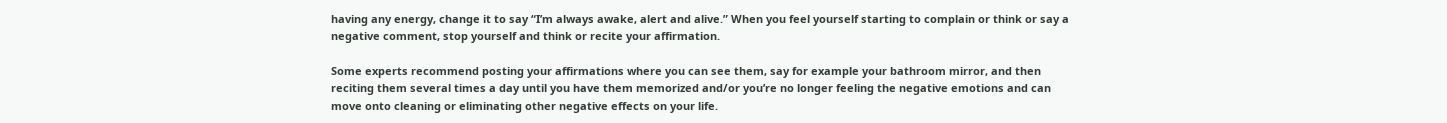having any energy, change it to say “I’m always awake, alert and alive.” When you feel yourself starting to complain or think or say a negative comment, stop yourself and think or recite your affirmation.

Some experts recommend posting your affirmations where you can see them, say for example your bathroom mirror, and then reciting them several times a day until you have them memorized and/or you’re no longer feeling the negative emotions and can move onto cleaning or eliminating other negative effects on your life.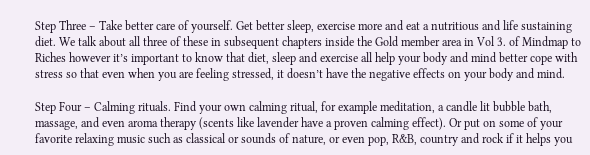Step Three – Take better care of yourself. Get better sleep, exercise more and eat a nutritious and life sustaining diet. We talk about all three of these in subsequent chapters inside the Gold member area in Vol 3. of Mindmap to Riches however it’s important to know that diet, sleep and exercise all help your body and mind better cope with stress so that even when you are feeling stressed, it doesn’t have the negative effects on your body and mind.

Step Four – Calming rituals. Find your own calming ritual, for example meditation, a candle lit bubble bath, massage, and even aroma therapy (scents like lavender have a proven calming effect). Or put on some of your favorite relaxing music such as classical or sounds of nature, or even pop, R&B, country and rock if it helps you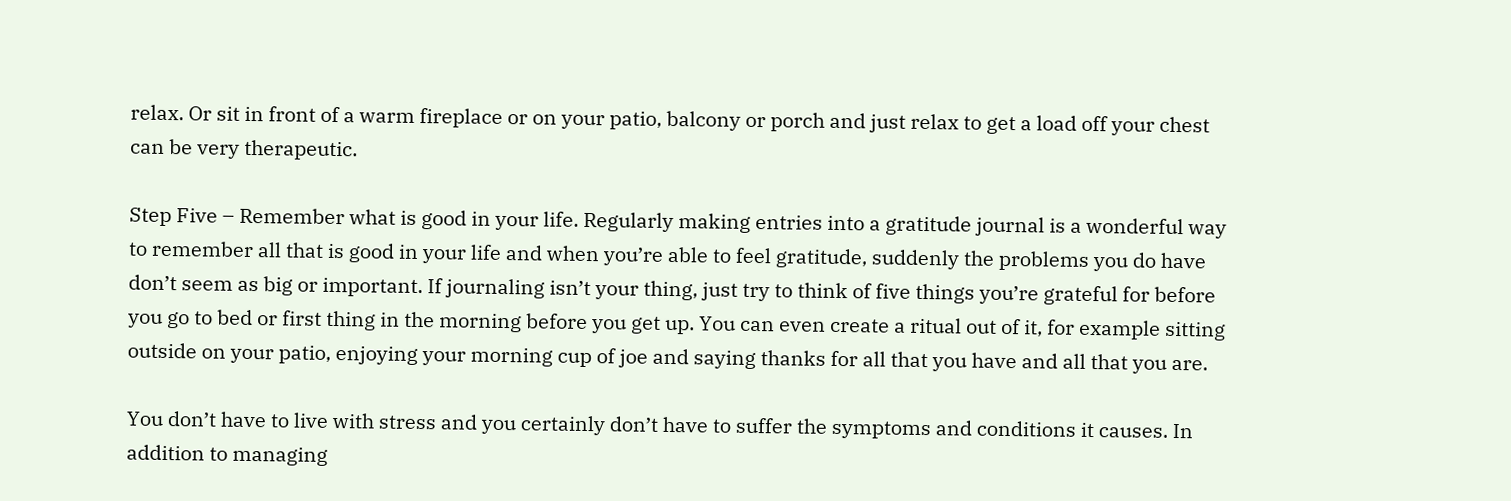relax. Or sit in front of a warm fireplace or on your patio, balcony or porch and just relax to get a load off your chest can be very therapeutic.

Step Five – Remember what is good in your life. Regularly making entries into a gratitude journal is a wonderful way to remember all that is good in your life and when you’re able to feel gratitude, suddenly the problems you do have don’t seem as big or important. If journaling isn’t your thing, just try to think of five things you’re grateful for before you go to bed or first thing in the morning before you get up. You can even create a ritual out of it, for example sitting outside on your patio, enjoying your morning cup of joe and saying thanks for all that you have and all that you are.

You don’t have to live with stress and you certainly don’t have to suffer the symptoms and conditions it causes. In addition to managing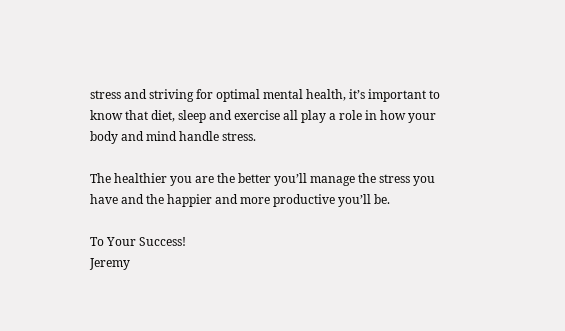stress and striving for optimal mental health, it’s important to know that diet, sleep and exercise all play a role in how your body and mind handle stress.

The healthier you are the better you’ll manage the stress you have and the happier and more productive you’ll be.

To Your Success!
Jeremy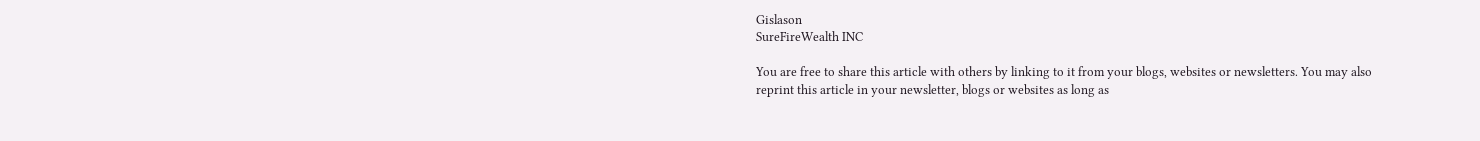Gislason
SureFireWealth INC

You are free to share this article with others by linking to it from your blogs, websites or newsletters. You may also reprint this article in your newsletter, blogs or websites as long as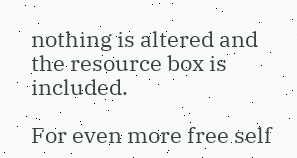nothing is altered and the resource box is included.

For even more free self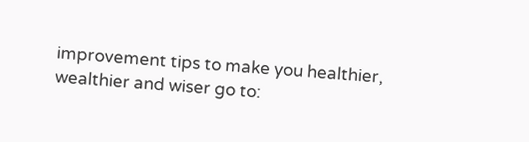improvement tips to make you healthier, wealthier and wiser go to: